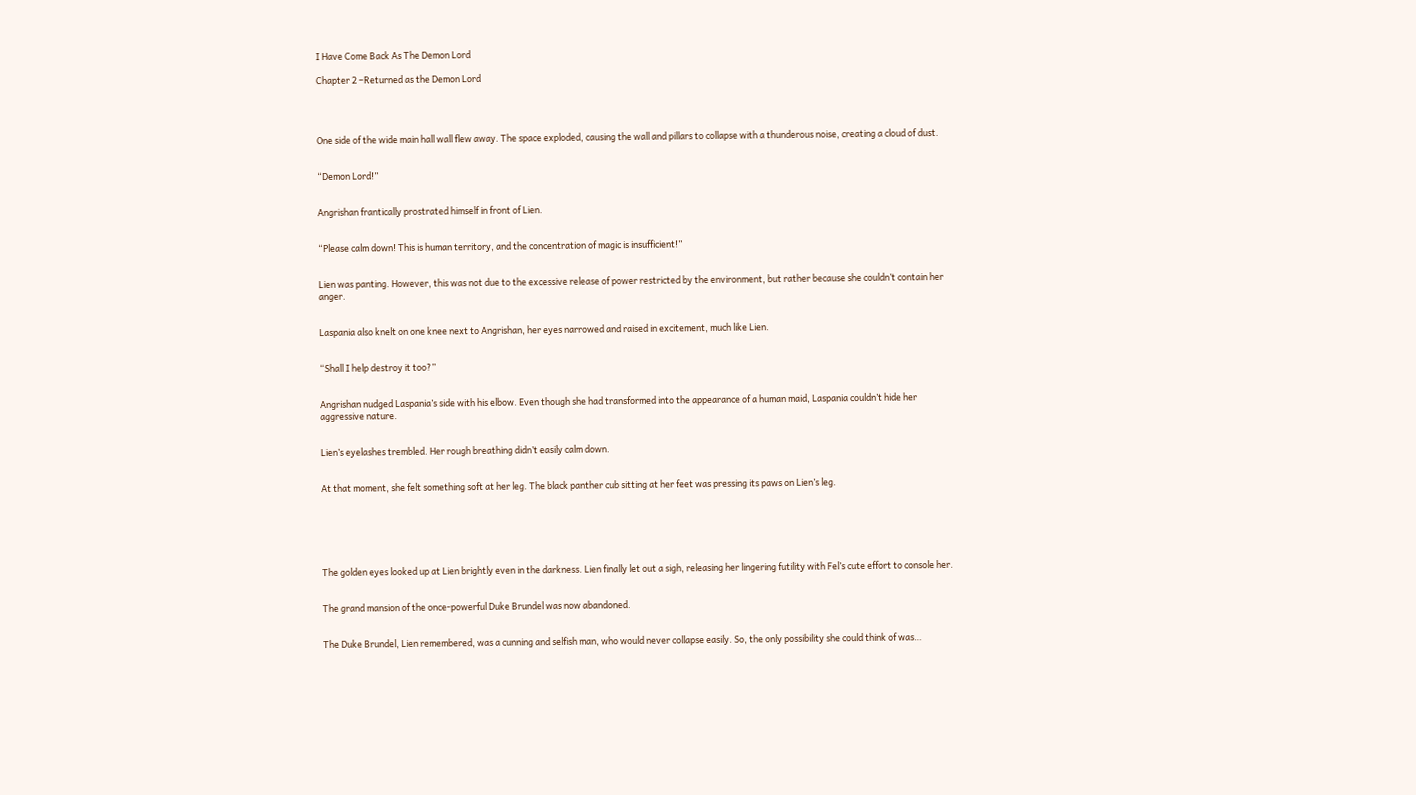I Have Come Back As The Demon Lord

Chapter 2 –Returned as the Demon Lord




One side of the wide main hall wall flew away. The space exploded, causing the wall and pillars to collapse with a thunderous noise, creating a cloud of dust.


“Demon Lord!”


Angrishan frantically prostrated himself in front of Lien.


“Please calm down! This is human territory, and the concentration of magic is insufficient!”


Lien was panting. However, this was not due to the excessive release of power restricted by the environment, but rather because she couldn’t contain her anger.


Laspania also knelt on one knee next to Angrishan, her eyes narrowed and raised in excitement, much like Lien.


“Shall I help destroy it too?”


Angrishan nudged Laspania’s side with his elbow. Even though she had transformed into the appearance of a human maid, Laspania couldn’t hide her aggressive nature.


Lien’s eyelashes trembled. Her rough breathing didn’t easily calm down.


At that moment, she felt something soft at her leg. The black panther cub sitting at her feet was pressing its paws on Lien’s leg.






The golden eyes looked up at Lien brightly even in the darkness. Lien finally let out a sigh, releasing her lingering futility with Fel’s cute effort to console her.


The grand mansion of the once-powerful Duke Brundel was now abandoned.


The Duke Brundel, Lien remembered, was a cunning and selfish man, who would never collapse easily. So, the only possibility she could think of was…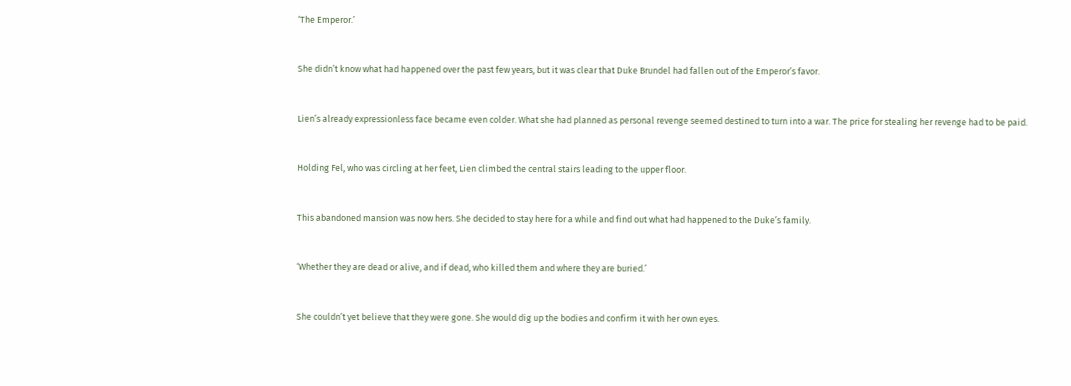‘The Emperor.’


She didn’t know what had happened over the past few years, but it was clear that Duke Brundel had fallen out of the Emperor’s favor.


Lien’s already expressionless face became even colder. What she had planned as personal revenge seemed destined to turn into a war. The price for stealing her revenge had to be paid.


Holding Fel, who was circling at her feet, Lien climbed the central stairs leading to the upper floor.


This abandoned mansion was now hers. She decided to stay here for a while and find out what had happened to the Duke’s family.


‘Whether they are dead or alive, and if dead, who killed them and where they are buried.’


She couldn’t yet believe that they were gone. She would dig up the bodies and confirm it with her own eyes.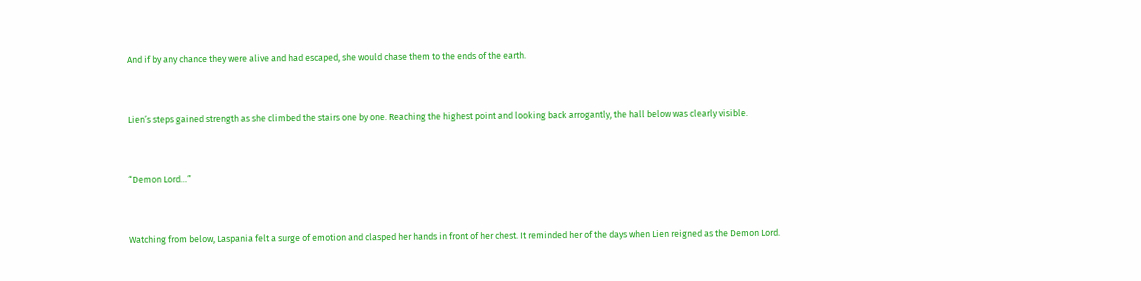And if by any chance they were alive and had escaped, she would chase them to the ends of the earth.


Lien’s steps gained strength as she climbed the stairs one by one. Reaching the highest point and looking back arrogantly, the hall below was clearly visible.


“Demon Lord…”


Watching from below, Laspania felt a surge of emotion and clasped her hands in front of her chest. It reminded her of the days when Lien reigned as the Demon Lord.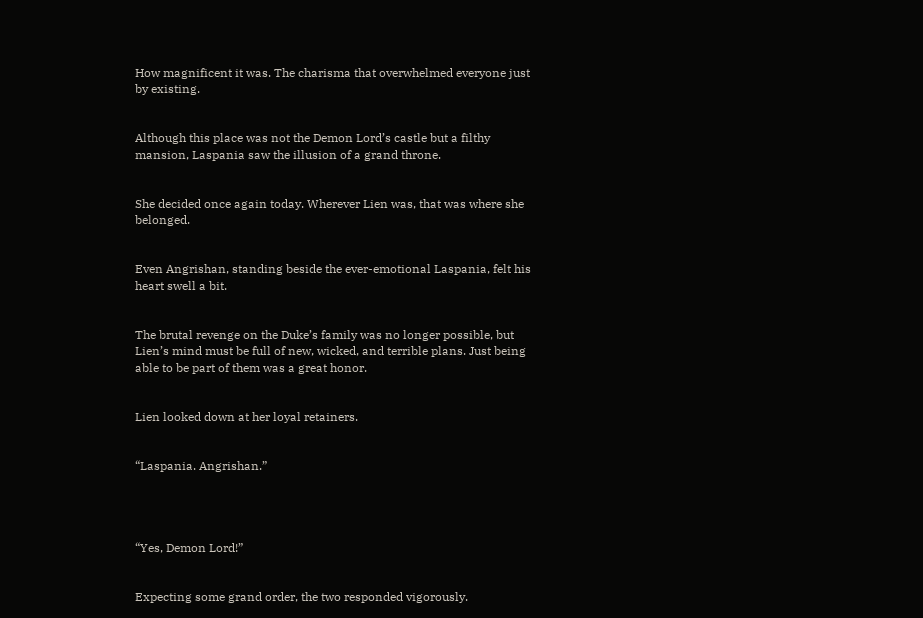How magnificent it was. The charisma that overwhelmed everyone just by existing.


Although this place was not the Demon Lord’s castle but a filthy mansion, Laspania saw the illusion of a grand throne.


She decided once again today. Wherever Lien was, that was where she belonged.


Even Angrishan, standing beside the ever-emotional Laspania, felt his heart swell a bit.


The brutal revenge on the Duke’s family was no longer possible, but Lien’s mind must be full of new, wicked, and terrible plans. Just being able to be part of them was a great honor.


Lien looked down at her loyal retainers.


“Laspania. Angrishan.”




“Yes, Demon Lord!”


Expecting some grand order, the two responded vigorously.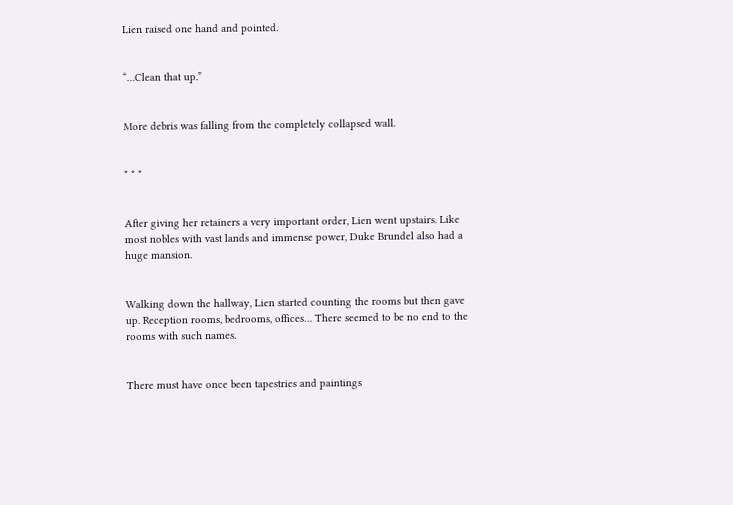Lien raised one hand and pointed.


“…Clean that up.”


More debris was falling from the completely collapsed wall.


* * *


After giving her retainers a very important order, Lien went upstairs. Like most nobles with vast lands and immense power, Duke Brundel also had a huge mansion.


Walking down the hallway, Lien started counting the rooms but then gave up. Reception rooms, bedrooms, offices… There seemed to be no end to the rooms with such names.


There must have once been tapestries and paintings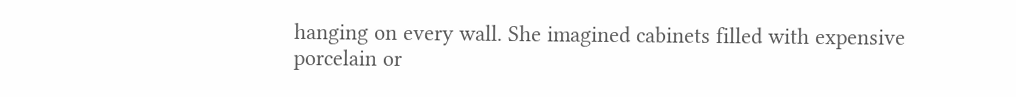hanging on every wall. She imagined cabinets filled with expensive porcelain or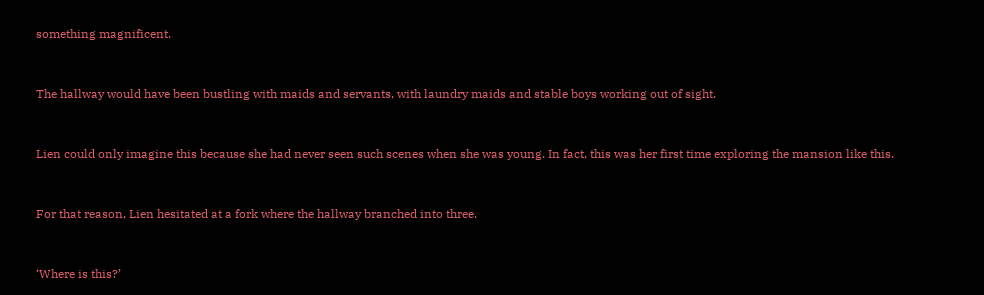something magnificent.


The hallway would have been bustling with maids and servants, with laundry maids and stable boys working out of sight.


Lien could only imagine this because she had never seen such scenes when she was young. In fact, this was her first time exploring the mansion like this.


For that reason, Lien hesitated at a fork where the hallway branched into three.


‘Where is this?’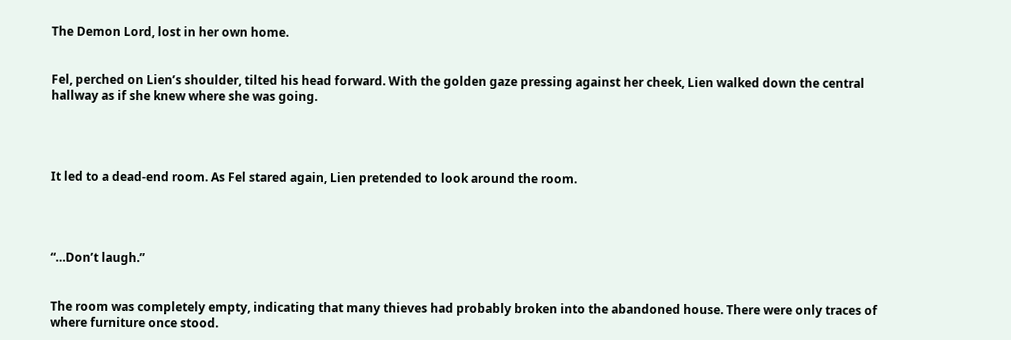The Demon Lord, lost in her own home.


Fel, perched on Lien’s shoulder, tilted his head forward. With the golden gaze pressing against her cheek, Lien walked down the central hallway as if she knew where she was going.




It led to a dead-end room. As Fel stared again, Lien pretended to look around the room.




“…Don’t laugh.”


The room was completely empty, indicating that many thieves had probably broken into the abandoned house. There were only traces of where furniture once stood.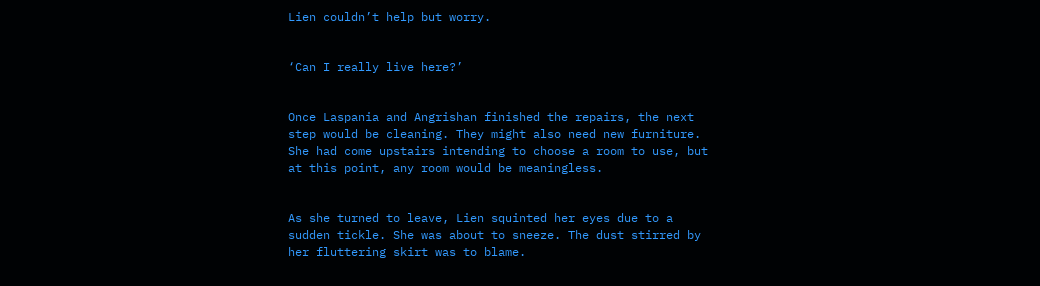Lien couldn’t help but worry.


‘Can I really live here?’


Once Laspania and Angrishan finished the repairs, the next step would be cleaning. They might also need new furniture. She had come upstairs intending to choose a room to use, but at this point, any room would be meaningless.


As she turned to leave, Lien squinted her eyes due to a sudden tickle. She was about to sneeze. The dust stirred by her fluttering skirt was to blame.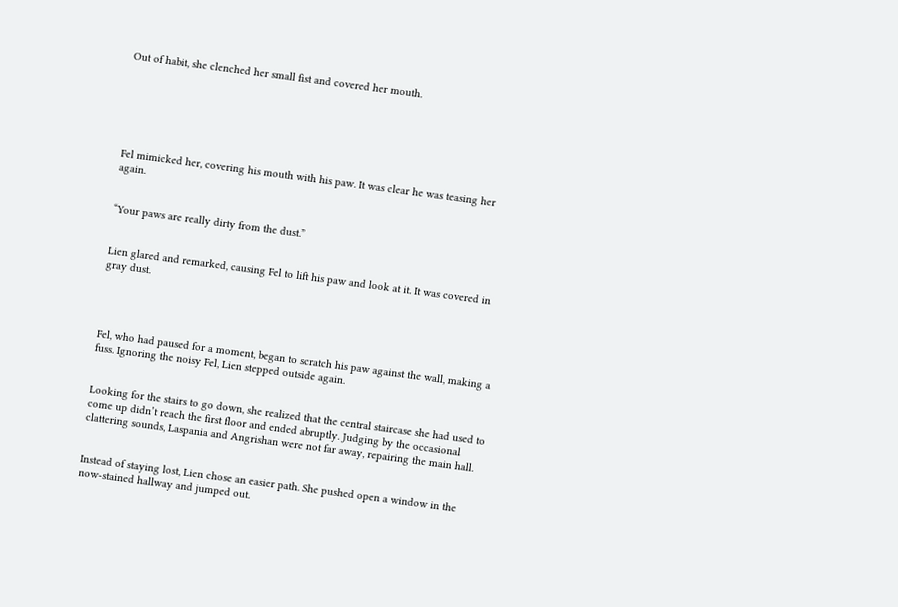Out of habit, she clenched her small fist and covered her mouth.






Fel mimicked her, covering his mouth with his paw. It was clear he was teasing her again.


“Your paws are really dirty from the dust.”


Lien glared and remarked, causing Fel to lift his paw and look at it. It was covered in gray dust.




Fel, who had paused for a moment, began to scratch his paw against the wall, making a fuss. Ignoring the noisy Fel, Lien stepped outside again.


Looking for the stairs to go down, she realized that the central staircase she had used to come up didn’t reach the first floor and ended abruptly. Judging by the occasional clattering sounds, Laspania and Angrishan were not far away, repairing the main hall.


Instead of staying lost, Lien chose an easier path. She pushed open a window in the now-stained hallway and jumped out.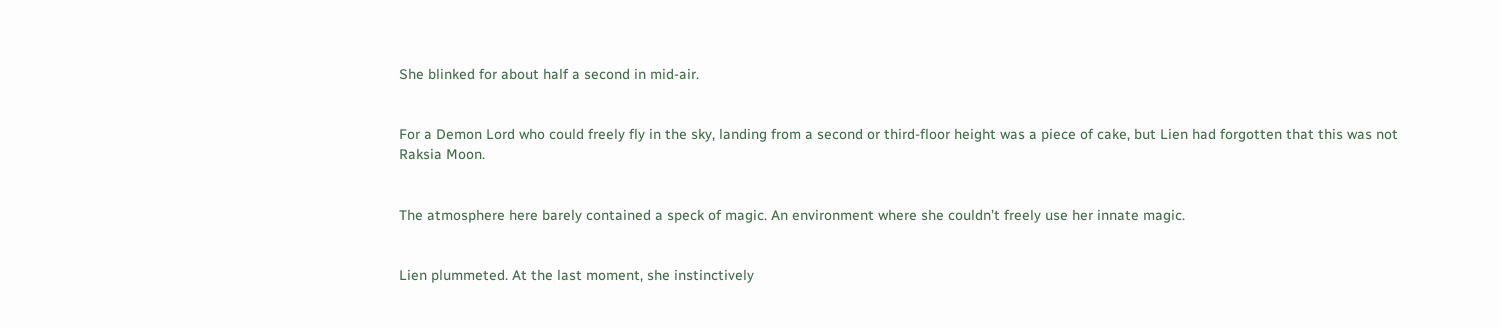She blinked for about half a second in mid-air.


For a Demon Lord who could freely fly in the sky, landing from a second or third-floor height was a piece of cake, but Lien had forgotten that this was not Raksia Moon.


The atmosphere here barely contained a speck of magic. An environment where she couldn’t freely use her innate magic.


Lien plummeted. At the last moment, she instinctively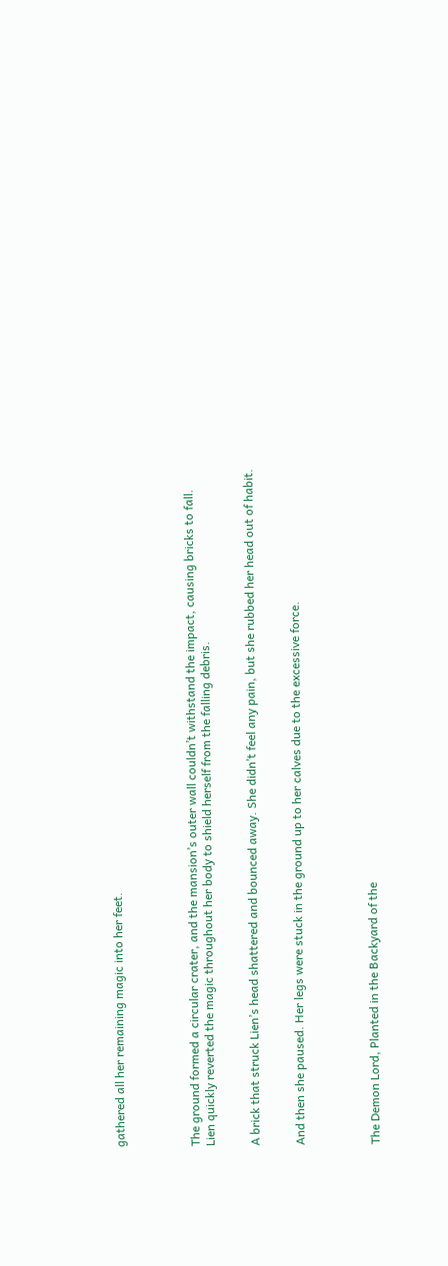gathered all her remaining magic into her feet.




The ground formed a circular crater, and the mansion’s outer wall couldn’t withstand the impact, causing bricks to fall. Lien quickly reverted the magic throughout her body to shield herself from the falling debris.


A brick that struck Lien’s head shattered and bounced away. She didn’t feel any pain, but she rubbed her head out of habit.


And then she paused. Her legs were stuck in the ground up to her calves due to the excessive force.




The Demon Lord, Planted in the Backyard of the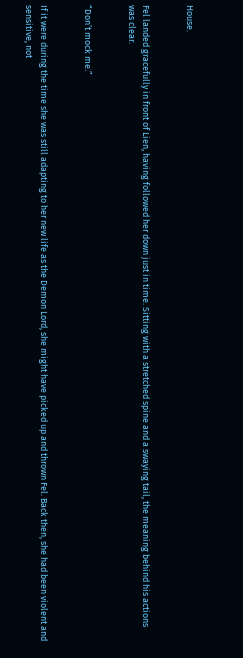House.


Fel landed gracefully in front of Lien, having followed her down just in time. Sitting with a stretched spine and a swaying tail, the meaning behind his actions was clear.


“Don’t mock me.”


If it were during the time she was still adapting to her new life as the Demon Lord, she might have picked up and thrown Fel. Back then, she had been violent and sensitive, not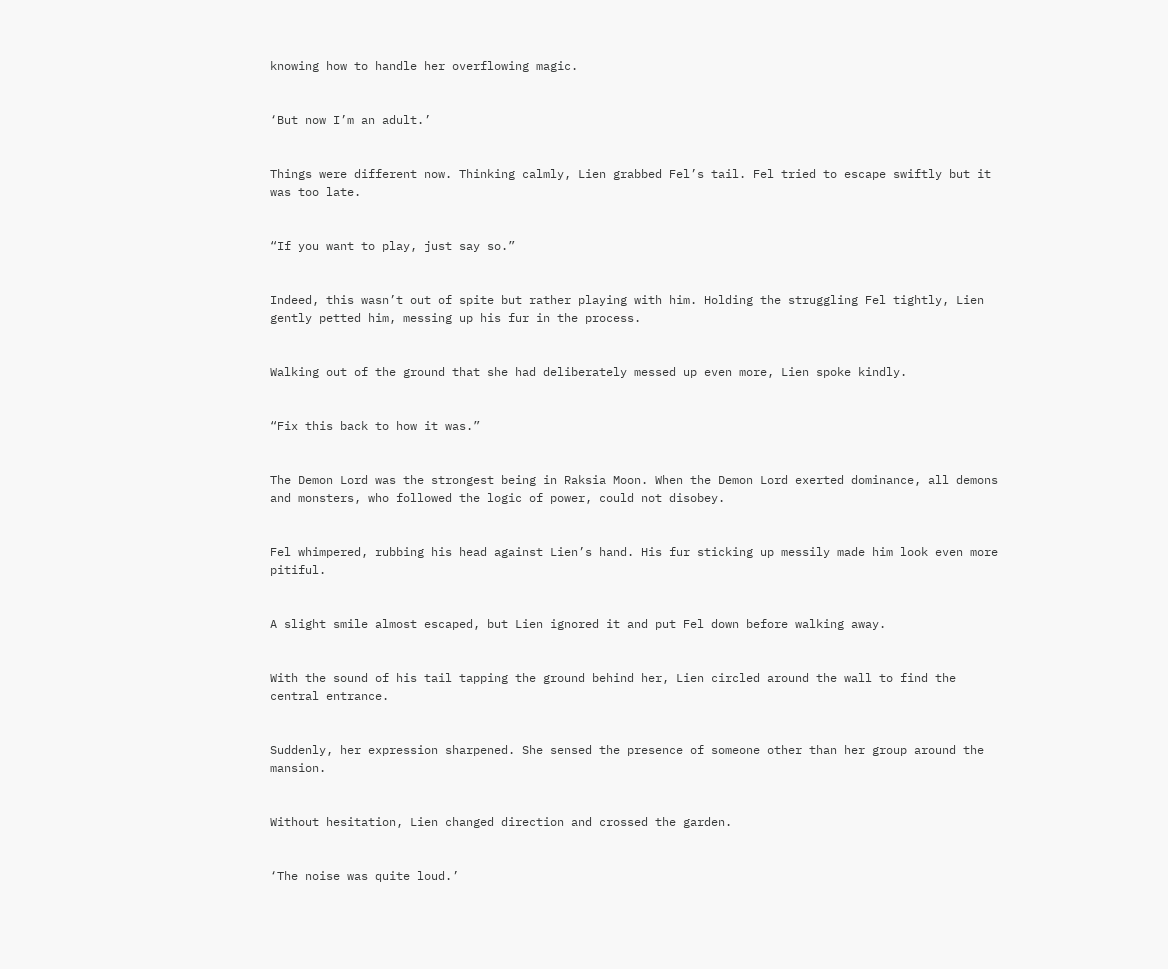knowing how to handle her overflowing magic.


‘But now I’m an adult.’


Things were different now. Thinking calmly, Lien grabbed Fel’s tail. Fel tried to escape swiftly but it was too late.


“If you want to play, just say so.”


Indeed, this wasn’t out of spite but rather playing with him. Holding the struggling Fel tightly, Lien gently petted him, messing up his fur in the process.


Walking out of the ground that she had deliberately messed up even more, Lien spoke kindly.


“Fix this back to how it was.”


The Demon Lord was the strongest being in Raksia Moon. When the Demon Lord exerted dominance, all demons and monsters, who followed the logic of power, could not disobey.


Fel whimpered, rubbing his head against Lien’s hand. His fur sticking up messily made him look even more pitiful.


A slight smile almost escaped, but Lien ignored it and put Fel down before walking away.


With the sound of his tail tapping the ground behind her, Lien circled around the wall to find the central entrance.


Suddenly, her expression sharpened. She sensed the presence of someone other than her group around the mansion.


Without hesitation, Lien changed direction and crossed the garden.


‘The noise was quite loud.’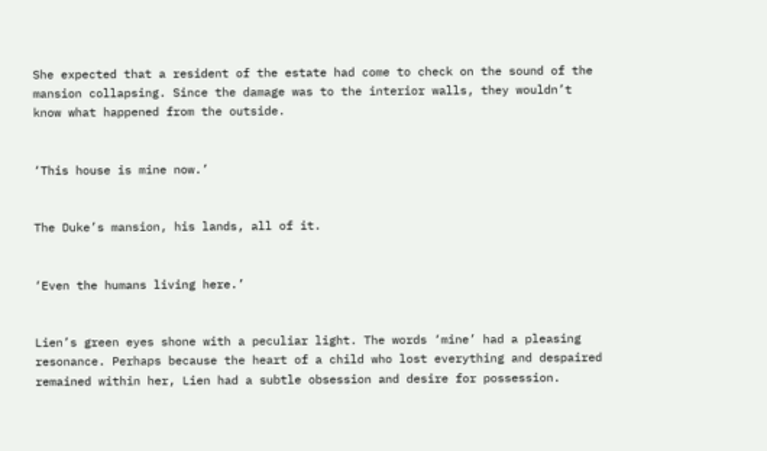She expected that a resident of the estate had come to check on the sound of the mansion collapsing. Since the damage was to the interior walls, they wouldn’t know what happened from the outside.


‘This house is mine now.’


The Duke’s mansion, his lands, all of it.


‘Even the humans living here.’


Lien’s green eyes shone with a peculiar light. The words ‘mine’ had a pleasing resonance. Perhaps because the heart of a child who lost everything and despaired remained within her, Lien had a subtle obsession and desire for possession.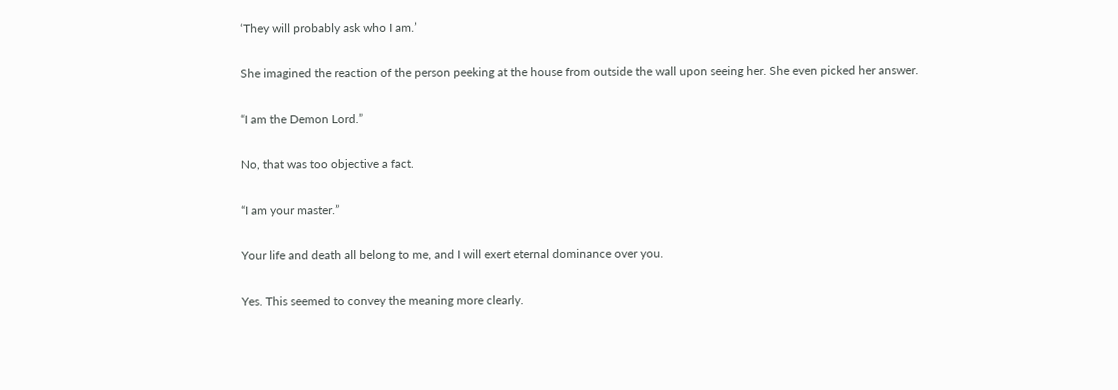‘They will probably ask who I am.’


She imagined the reaction of the person peeking at the house from outside the wall upon seeing her. She even picked her answer.


“I am the Demon Lord.”


No, that was too objective a fact.


“I am your master.”


Your life and death all belong to me, and I will exert eternal dominance over you.


Yes. This seemed to convey the meaning more clearly.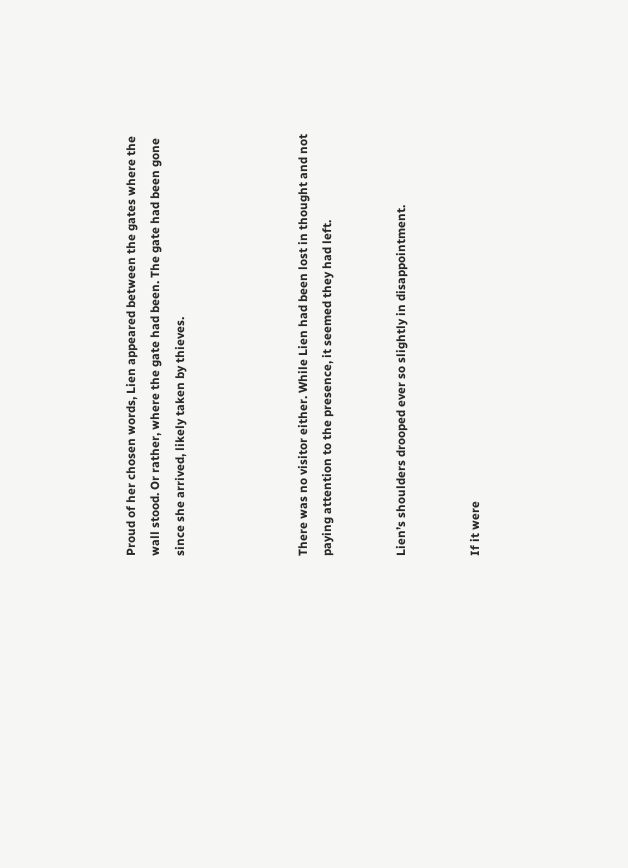Proud of her chosen words, Lien appeared between the gates where the wall stood. Or rather, where the gate had been. The gate had been gone since she arrived, likely taken by thieves.




There was no visitor either. While Lien had been lost in thought and not paying attention to the presence, it seemed they had left.


Lien’s shoulders drooped ever so slightly in disappointment.


If it were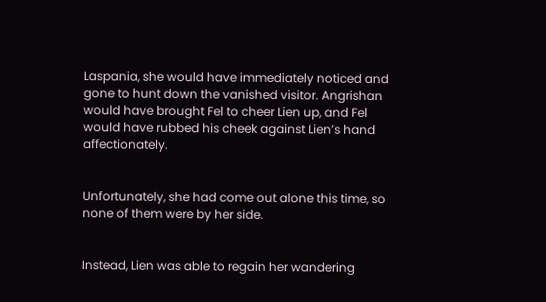Laspania, she would have immediately noticed and gone to hunt down the vanished visitor. Angrishan would have brought Fel to cheer Lien up, and Fel would have rubbed his cheek against Lien’s hand affectionately.


Unfortunately, she had come out alone this time, so none of them were by her side.


Instead, Lien was able to regain her wandering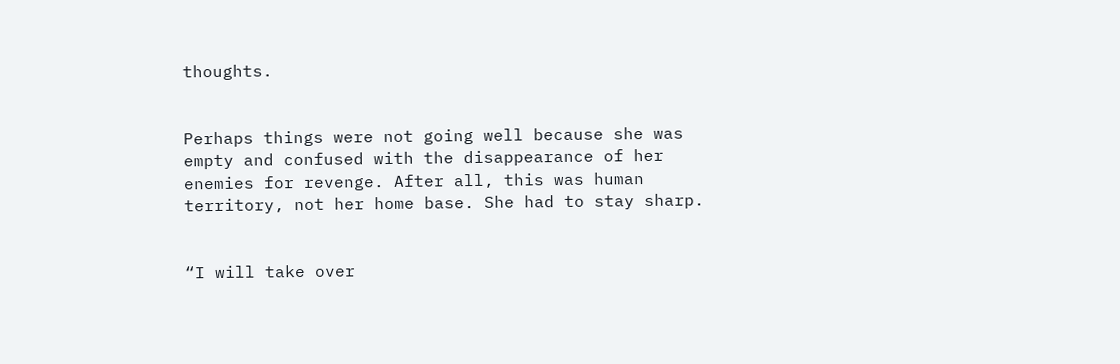thoughts.


Perhaps things were not going well because she was empty and confused with the disappearance of her enemies for revenge. After all, this was human territory, not her home base. She had to stay sharp.


“I will take over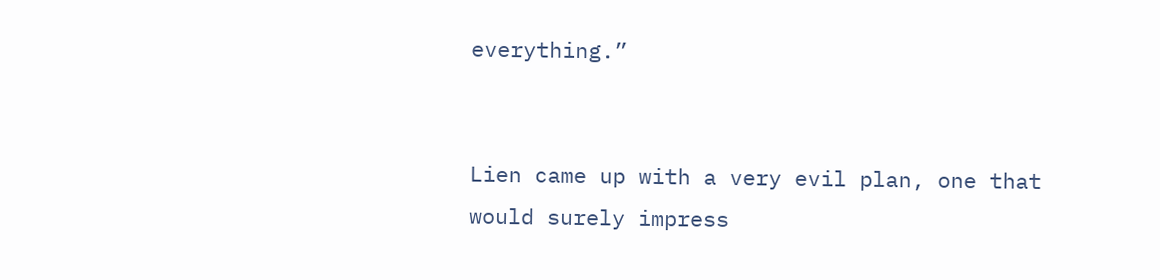everything.”


Lien came up with a very evil plan, one that would surely impress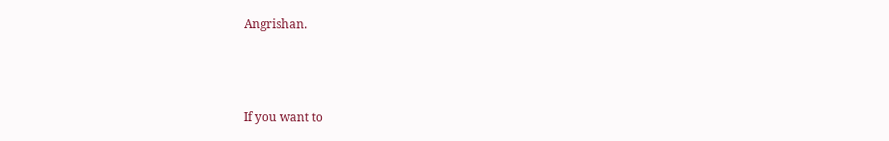Angrishan.



If you want to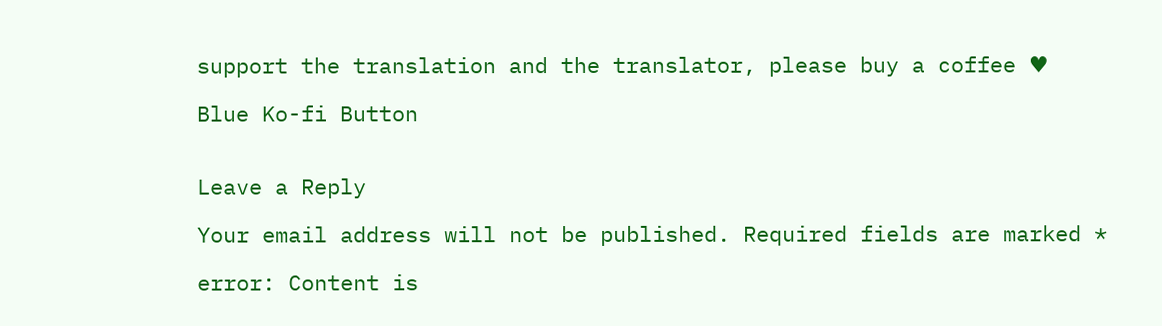support the translation and the translator, please buy a coffee ♥

Blue Ko-fi Button


Leave a Reply

Your email address will not be published. Required fields are marked *

error: Content is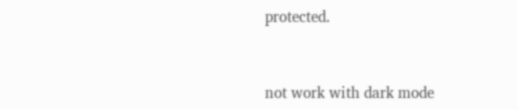protected.


not work with dark mode